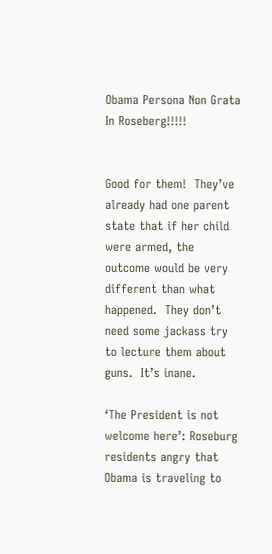Obama Persona Non Grata In Roseberg!!!!!


Good for them!  They’ve already had one parent state that if her child were armed, the outcome would be very different than what happened.  They don’t need some jackass try to lecture them about guns.  It’s inane.

‘The President is not welcome here’: Roseburg residents angry that Obama is traveling to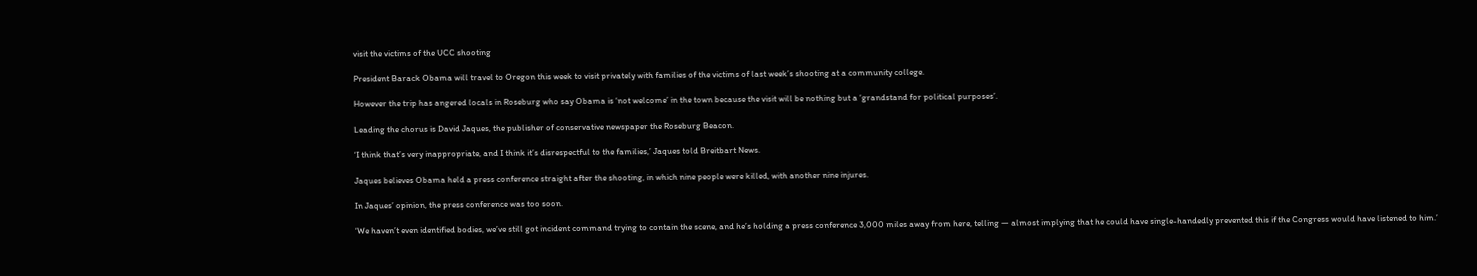visit the victims of the UCC shooting

President Barack Obama will travel to Oregon this week to visit privately with families of the victims of last week’s shooting at a community college.

However the trip has angered locals in Roseburg who say Obama is ‘not welcome’ in the town because the visit will be nothing but a ‘grandstand for political purposes’.

Leading the chorus is David Jaques, the publisher of conservative newspaper the Roseburg Beacon.

‘I think that’s very inappropriate, and I think it’s disrespectful to the families,’ Jaques told Breitbart News.

Jaques believes Obama held a press conference straight after the shooting, in which nine people were killed, with another nine injures.

In Jaques’ opinion, the press conference was too soon.

‘We haven’t even identified bodies, we’ve still got incident command trying to contain the scene, and he’s holding a press conference 3,000 miles away from here, telling — almost implying that he could have single-handedly prevented this if the Congress would have listened to him.’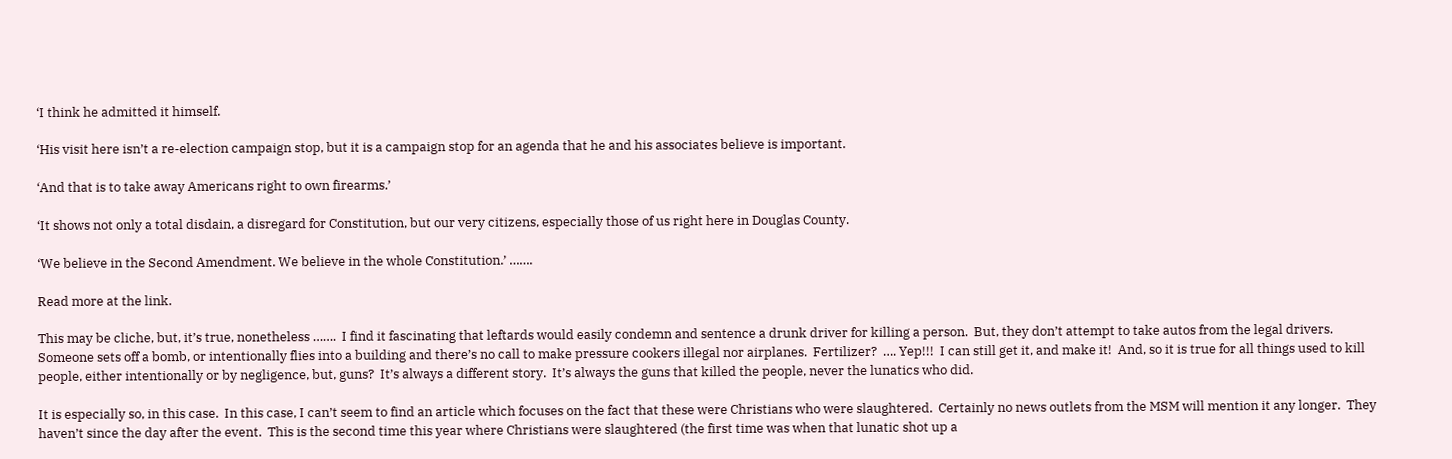‘I think he admitted it himself.

‘His visit here isn’t a re-election campaign stop, but it is a campaign stop for an agenda that he and his associates believe is important.

‘And that is to take away Americans right to own firearms.’

‘It shows not only a total disdain, a disregard for Constitution, but our very citizens, especially those of us right here in Douglas County.

‘We believe in the Second Amendment. We believe in the whole Constitution.’ …….

Read more at the link.

This may be cliche, but, it’s true, nonetheless …….  I find it fascinating that leftards would easily condemn and sentence a drunk driver for killing a person.  But, they don’t attempt to take autos from the legal drivers.  Someone sets off a bomb, or intentionally flies into a building and there’s no call to make pressure cookers illegal nor airplanes.  Fertilizer?  …. Yep!!!  I can still get it, and make it!  And, so it is true for all things used to kill people, either intentionally or by negligence, but, guns?  It’s always a different story.  It’s always the guns that killed the people, never the lunatics who did.

It is especially so, in this case.  In this case, I can’t seem to find an article which focuses on the fact that these were Christians who were slaughtered.  Certainly no news outlets from the MSM will mention it any longer.  They haven’t since the day after the event.  This is the second time this year where Christians were slaughtered (the first time was when that lunatic shot up a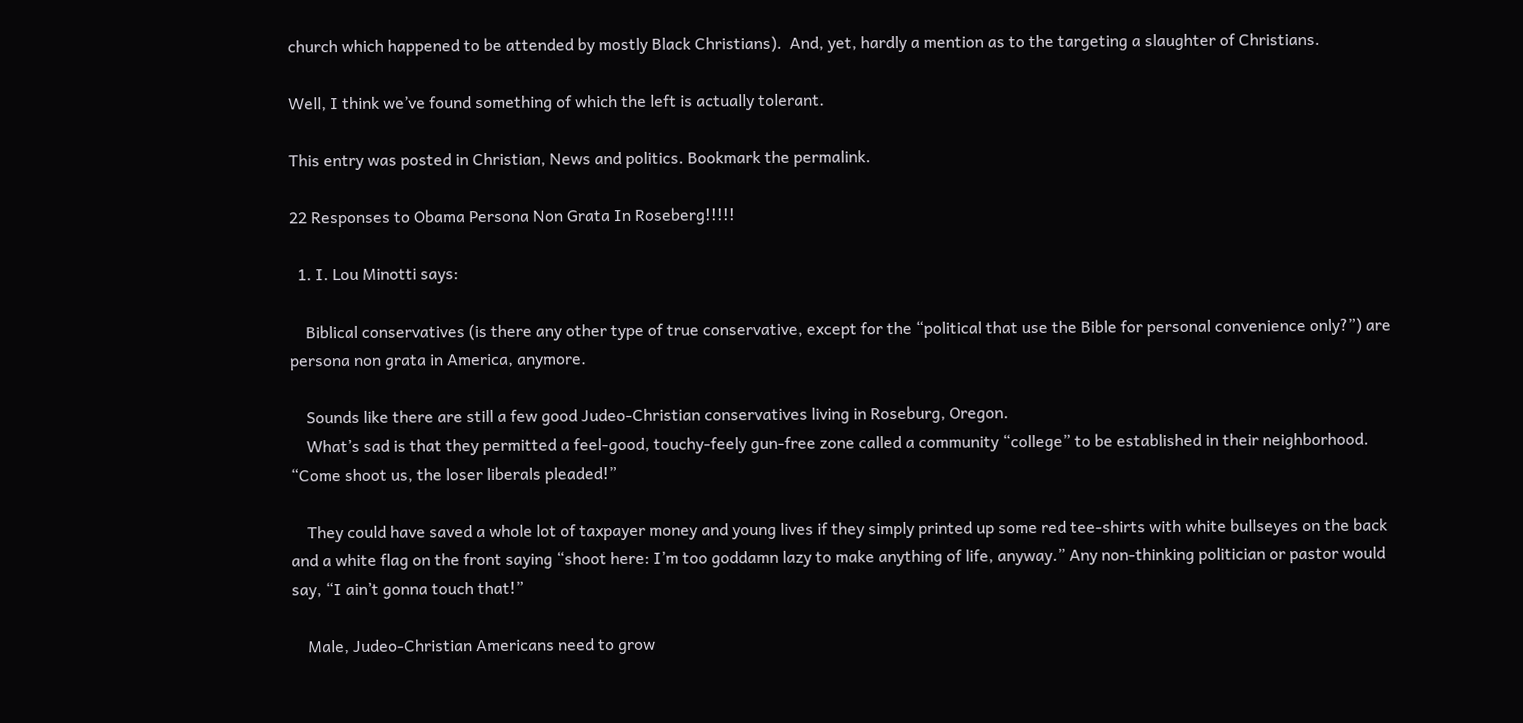church which happened to be attended by mostly Black Christians).  And, yet, hardly a mention as to the targeting a slaughter of Christians.

Well, I think we’ve found something of which the left is actually tolerant.

This entry was posted in Christian, News and politics. Bookmark the permalink.

22 Responses to Obama Persona Non Grata In Roseberg!!!!!

  1. I. Lou Minotti says:

    Biblical conservatives (is there any other type of true conservative, except for the “political that use the Bible for personal convenience only?”) are persona non grata in America, anymore.

    Sounds like there are still a few good Judeo-Christian conservatives living in Roseburg, Oregon.
    What’s sad is that they permitted a feel-good, touchy-feely gun-free zone called a community “college” to be established in their neighborhood. “Come shoot us, the loser liberals pleaded!”

    They could have saved a whole lot of taxpayer money and young lives if they simply printed up some red tee-shirts with white bullseyes on the back and a white flag on the front saying “shoot here: I’m too goddamn lazy to make anything of life, anyway.” Any non-thinking politician or pastor would say, “I ain’t gonna touch that!”

    Male, Judeo-Christian Americans need to grow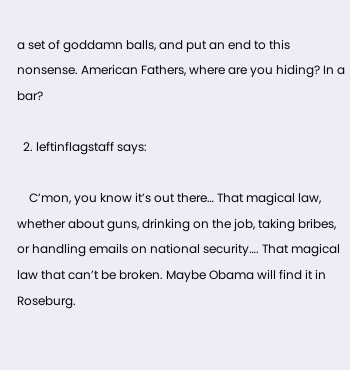a set of goddamn balls, and put an end to this nonsense. American Fathers, where are you hiding? In a bar?

  2. leftinflagstaff says:

    C’mon, you know it’s out there… That magical law, whether about guns, drinking on the job, taking bribes, or handling emails on national security…. That magical law that can’t be broken. Maybe Obama will find it in Roseburg.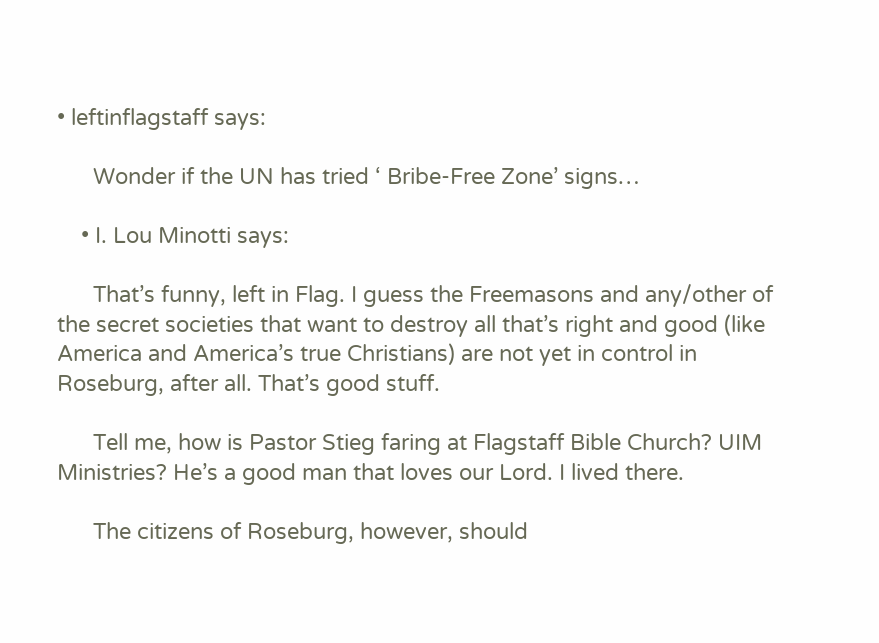• leftinflagstaff says:

      Wonder if the UN has tried ‘ Bribe-Free Zone’ signs…

    • I. Lou Minotti says:

      That’s funny, left in Flag. I guess the Freemasons and any/other of the secret societies that want to destroy all that’s right and good (like America and America’s true Christians) are not yet in control in Roseburg, after all. That’s good stuff.

      Tell me, how is Pastor Stieg faring at Flagstaff Bible Church? UIM Ministries? He’s a good man that loves our Lord. I lived there.

      The citizens of Roseburg, however, should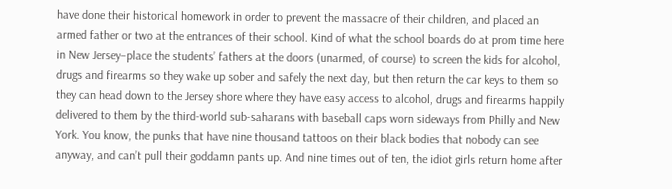have done their historical homework in order to prevent the massacre of their children, and placed an armed father or two at the entrances of their school. Kind of what the school boards do at prom time here in New Jersey–place the students’ fathers at the doors (unarmed, of course) to screen the kids for alcohol, drugs and firearms so they wake up sober and safely the next day, but then return the car keys to them so they can head down to the Jersey shore where they have easy access to alcohol, drugs and firearms happily delivered to them by the third-world sub-saharans with baseball caps worn sideways from Philly and New York. You know, the punks that have nine thousand tattoos on their black bodies that nobody can see anyway, and can’t pull their goddamn pants up. And nine times out of ten, the idiot girls return home after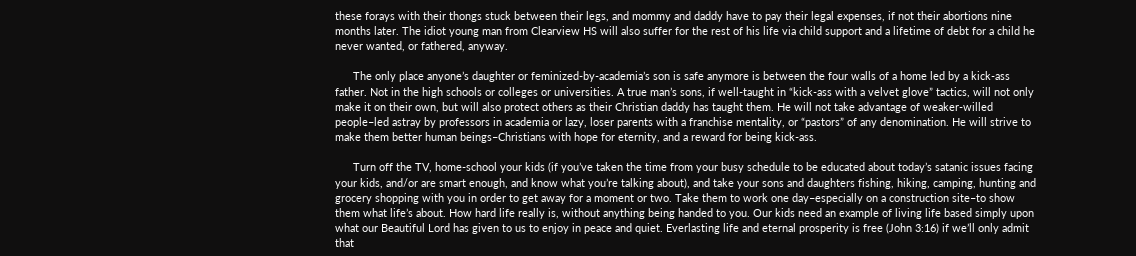these forays with their thongs stuck between their legs, and mommy and daddy have to pay their legal expenses, if not their abortions nine months later. The idiot young man from Clearview HS will also suffer for the rest of his life via child support and a lifetime of debt for a child he never wanted, or fathered, anyway.

      The only place anyone’s daughter or feminized-by-academia’s son is safe anymore is between the four walls of a home led by a kick-ass father. Not in the high schools or colleges or universities. A true man’s sons, if well-taught in “kick-ass with a velvet glove” tactics, will not only make it on their own, but will also protect others as their Christian daddy has taught them. He will not take advantage of weaker-willed people–led astray by professors in academia or lazy, loser parents with a franchise mentality, or “pastors” of any denomination. He will strive to make them better human beings–Christians with hope for eternity, and a reward for being kick-ass.

      Turn off the TV, home-school your kids (if you’ve taken the time from your busy schedule to be educated about today’s satanic issues facing your kids, and/or are smart enough, and know what you’re talking about), and take your sons and daughters fishing, hiking, camping, hunting and grocery shopping with you in order to get away for a moment or two. Take them to work one day–especially on a construction site–to show them what life’s about. How hard life really is, without anything being handed to you. Our kids need an example of living life based simply upon what our Beautiful Lord has given to us to enjoy in peace and quiet. Everlasting life and eternal prosperity is free (John 3:16) if we’ll only admit that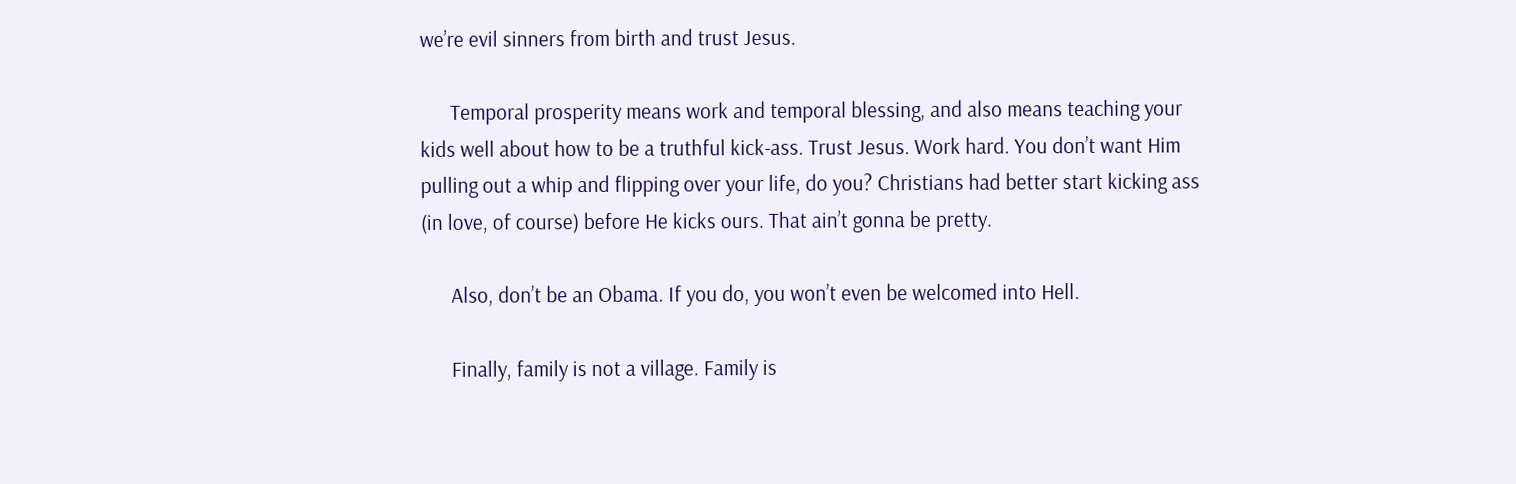we’re evil sinners from birth and trust Jesus.

      Temporal prosperity means work and temporal blessing, and also means teaching your kids well about how to be a truthful kick-ass. Trust Jesus. Work hard. You don’t want Him pulling out a whip and flipping over your life, do you? Christians had better start kicking ass (in love, of course) before He kicks ours. That ain’t gonna be pretty.

      Also, don’t be an Obama. If you do, you won’t even be welcomed into Hell.

      Finally, family is not a village. Family is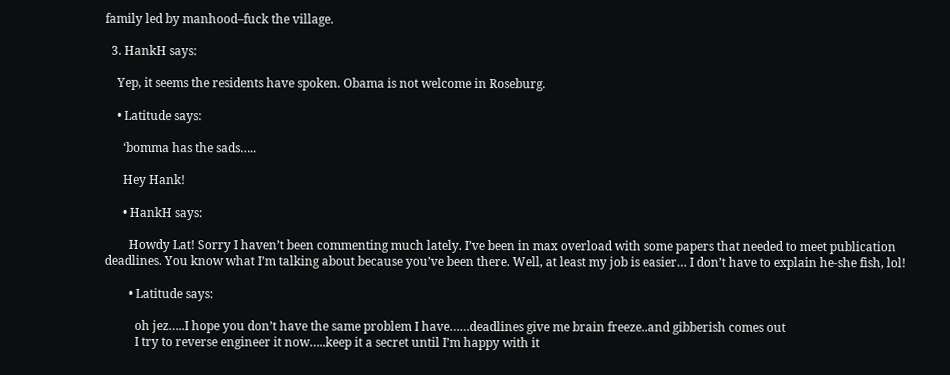family led by manhood–fuck the village.

  3. HankH says:

    Yep, it seems the residents have spoken. Obama is not welcome in Roseburg.

    • Latitude says:

      ‘bomma has the sads…..

      Hey Hank!

      • HankH says:

        Howdy Lat! Sorry I haven’t been commenting much lately. I’ve been in max overload with some papers that needed to meet publication deadlines. You know what I’m talking about because you’ve been there. Well, at least my job is easier… I don’t have to explain he-she fish, lol!

        • Latitude says:

          oh jez…..I hope you don’t have the same problem I have……deadlines give me brain freeze..and gibberish comes out
          I try to reverse engineer it now…..keep it a secret until I’m happy with it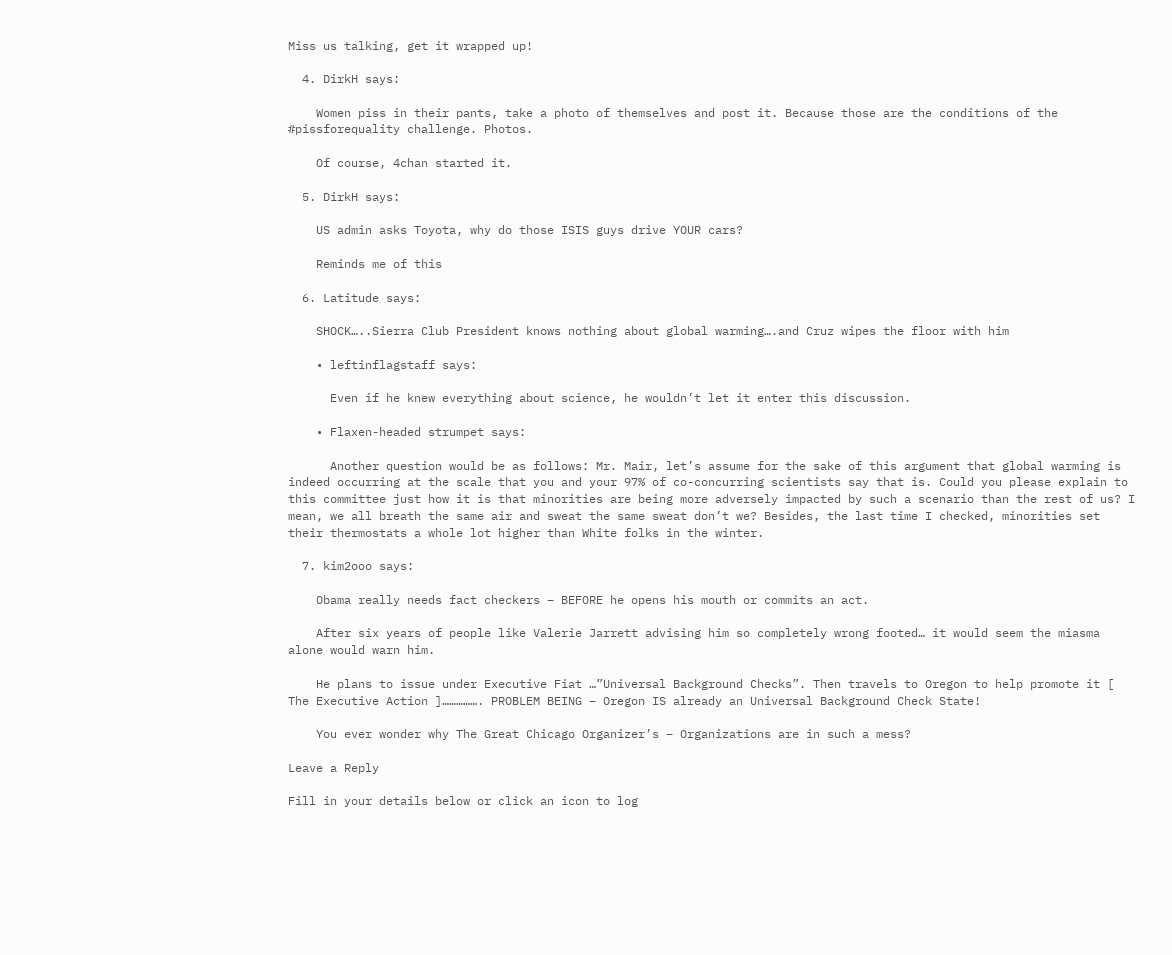Miss us talking, get it wrapped up!

  4. DirkH says:

    Women piss in their pants, take a photo of themselves and post it. Because those are the conditions of the #pissforequality challenge. Photos.

    Of course, 4chan started it.

  5. DirkH says:

    US admin asks Toyota, why do those ISIS guys drive YOUR cars?

    Reminds me of this

  6. Latitude says:

    SHOCK…..Sierra Club President knows nothing about global warming….and Cruz wipes the floor with him

    • leftinflagstaff says:

      Even if he knew everything about science, he wouldn’t let it enter this discussion.

    • Flaxen-headed strumpet says:

      Another question would be as follows: Mr. Mair, let’s assume for the sake of this argument that global warming is indeed occurring at the scale that you and your 97% of co-concurring scientists say that is. Could you please explain to this committee just how it is that minorities are being more adversely impacted by such a scenario than the rest of us? I mean, we all breath the same air and sweat the same sweat don’t we? Besides, the last time I checked, minorities set their thermostats a whole lot higher than White folks in the winter.

  7. kim2ooo says:

    Obama really needs fact checkers – BEFORE he opens his mouth or commits an act.

    After six years of people like Valerie Jarrett advising him so completely wrong footed… it would seem the miasma alone would warn him.

    He plans to issue under Executive Fiat …”Universal Background Checks”. Then travels to Oregon to help promote it [ The Executive Action ]……………. PROBLEM BEING – Oregon IS already an Universal Background Check State!

    You ever wonder why The Great Chicago Organizer’s – Organizations are in such a mess?

Leave a Reply

Fill in your details below or click an icon to log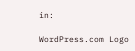in:

WordPress.com Logo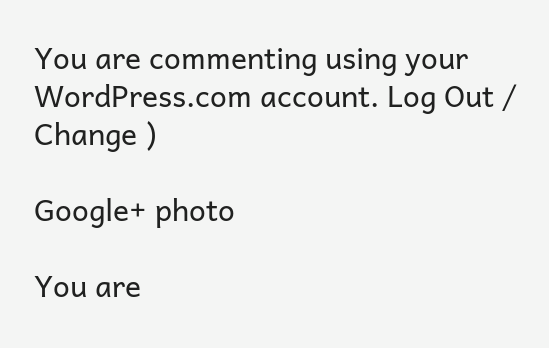You are commenting using your WordPress.com account. Log Out /  Change )

Google+ photo

You are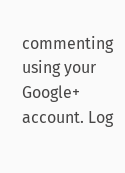commenting using your Google+ account. Log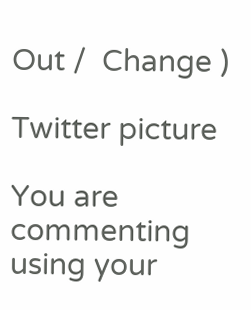Out /  Change )

Twitter picture

You are commenting using your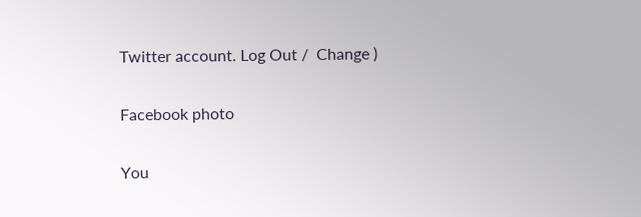Twitter account. Log Out /  Change )

Facebook photo

You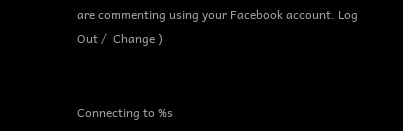are commenting using your Facebook account. Log Out /  Change )


Connecting to %s